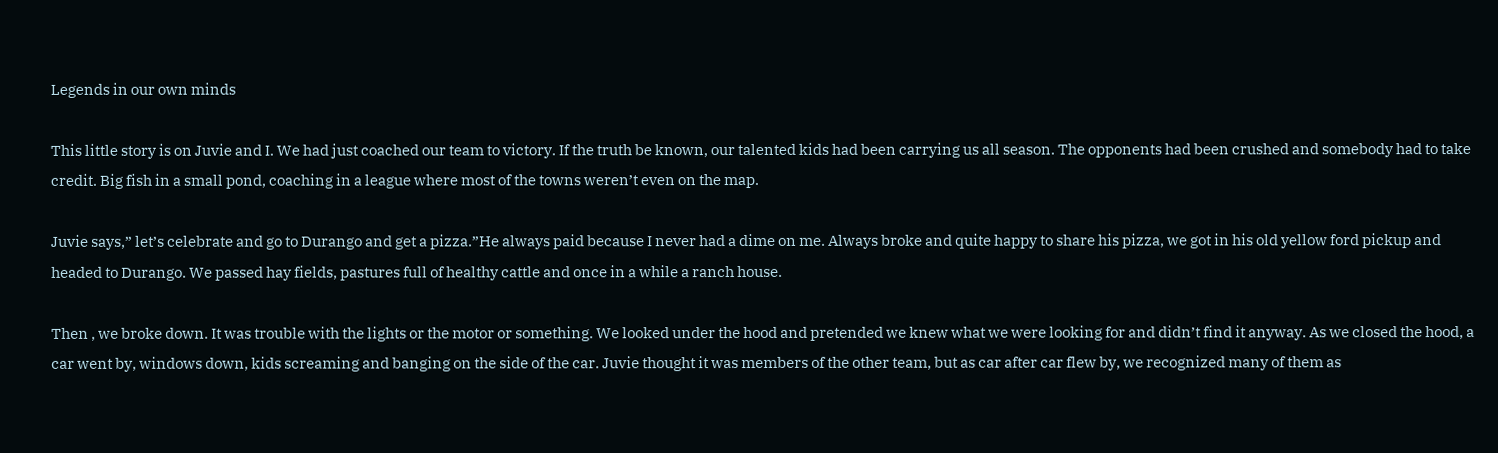Legends in our own minds

This little story is on Juvie and I. We had just coached our team to victory. If the truth be known, our talented kids had been carrying us all season. The opponents had been crushed and somebody had to take credit. Big fish in a small pond, coaching in a league where most of the towns weren’t even on the map.

Juvie says,” let’s celebrate and go to Durango and get a pizza.”He always paid because I never had a dime on me. Always broke and quite happy to share his pizza, we got in his old yellow ford pickup and headed to Durango. We passed hay fields, pastures full of healthy cattle and once in a while a ranch house.

Then , we broke down. It was trouble with the lights or the motor or something. We looked under the hood and pretended we knew what we were looking for and didn’t find it anyway. As we closed the hood, a car went by, windows down, kids screaming and banging on the side of the car. Juvie thought it was members of the other team, but as car after car flew by, we recognized many of them as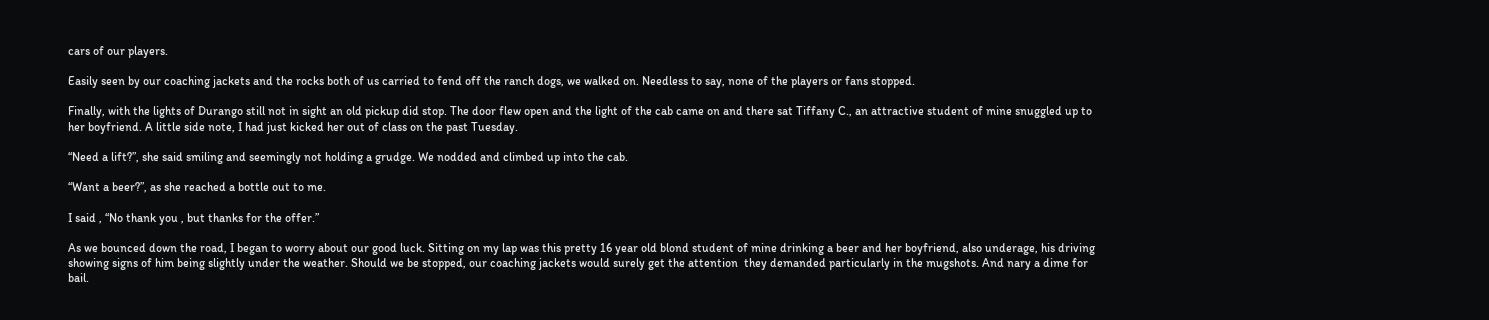cars of our players.

Easily seen by our coaching jackets and the rocks both of us carried to fend off the ranch dogs, we walked on. Needless to say, none of the players or fans stopped.

Finally, with the lights of Durango still not in sight an old pickup did stop. The door flew open and the light of the cab came on and there sat Tiffany C., an attractive student of mine snuggled up to her boyfriend. A little side note, I had just kicked her out of class on the past Tuesday.

“Need a lift?”, she said smiling and seemingly not holding a grudge. We nodded and climbed up into the cab.

“Want a beer?”, as she reached a bottle out to me.

I said , “No thank you , but thanks for the offer.”

As we bounced down the road, I began to worry about our good luck. Sitting on my lap was this pretty 16 year old blond student of mine drinking a beer and her boyfriend, also underage, his driving showing signs of him being slightly under the weather. Should we be stopped, our coaching jackets would surely get the attention  they demanded particularly in the mugshots. And nary a dime for bail.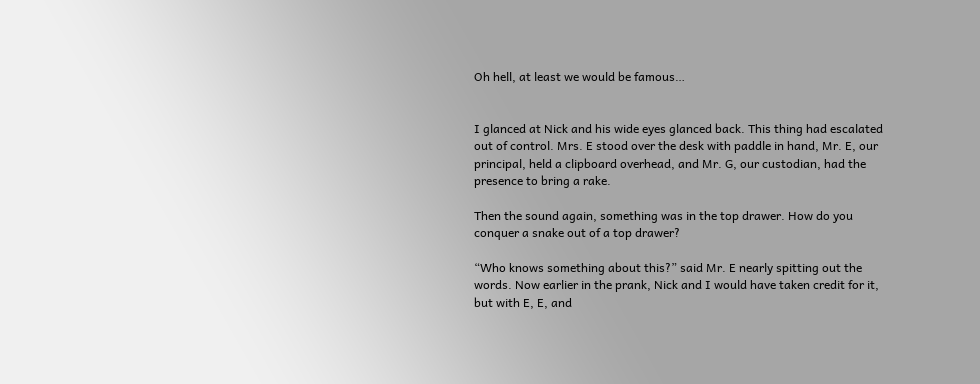Oh hell, at least we would be famous…


I glanced at Nick and his wide eyes glanced back. This thing had escalated out of control. Mrs. E stood over the desk with paddle in hand, Mr. E, our principal, held a clipboard overhead, and Mr. G, our custodian, had the presence to bring a rake.

Then the sound again, something was in the top drawer. How do you conquer a snake out of a top drawer?

“Who knows something about this?” said Mr. E nearly spitting out the words. Now earlier in the prank, Nick and I would have taken credit for it, but with E, E, and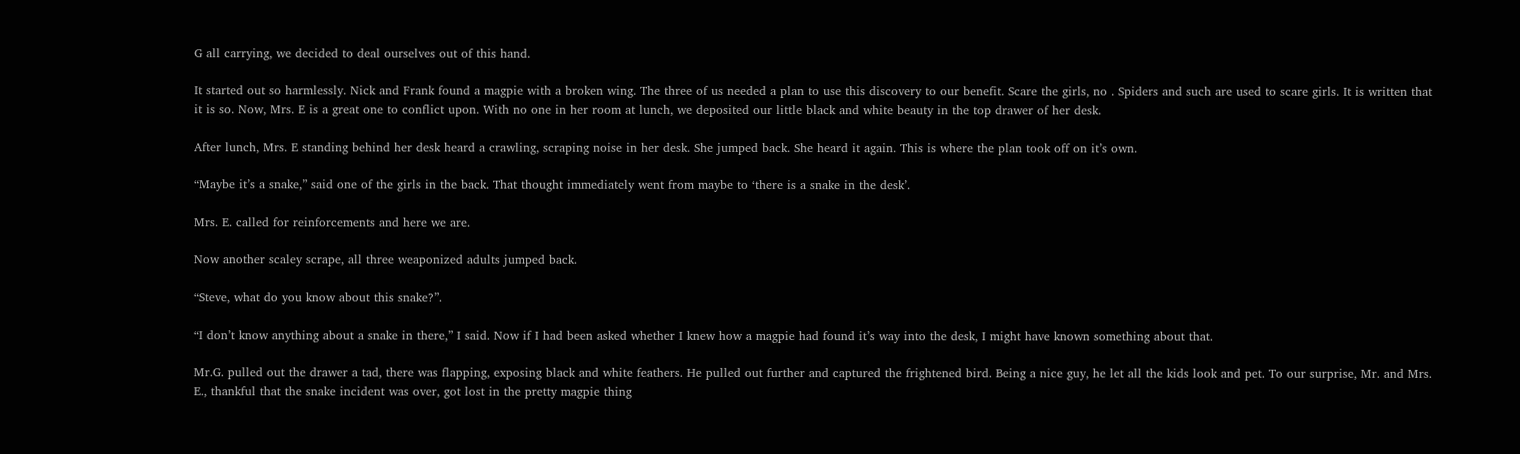G all carrying, we decided to deal ourselves out of this hand.

It started out so harmlessly. Nick and Frank found a magpie with a broken wing. The three of us needed a plan to use this discovery to our benefit. Scare the girls, no . Spiders and such are used to scare girls. It is written that it is so. Now, Mrs. E is a great one to conflict upon. With no one in her room at lunch, we deposited our little black and white beauty in the top drawer of her desk.

After lunch, Mrs. E standing behind her desk heard a crawling, scraping noise in her desk. She jumped back. She heard it again. This is where the plan took off on it’s own.

“Maybe it’s a snake,” said one of the girls in the back. That thought immediately went from maybe to ‘there is a snake in the desk’.

Mrs. E. called for reinforcements and here we are.

Now another scaley scrape, all three weaponized adults jumped back.

“Steve, what do you know about this snake?”.

“I don’t know anything about a snake in there,” I said. Now if I had been asked whether I knew how a magpie had found it’s way into the desk, I might have known something about that.

Mr.G. pulled out the drawer a tad, there was flapping, exposing black and white feathers. He pulled out further and captured the frightened bird. Being a nice guy, he let all the kids look and pet. To our surprise, Mr. and Mrs. E., thankful that the snake incident was over, got lost in the pretty magpie thing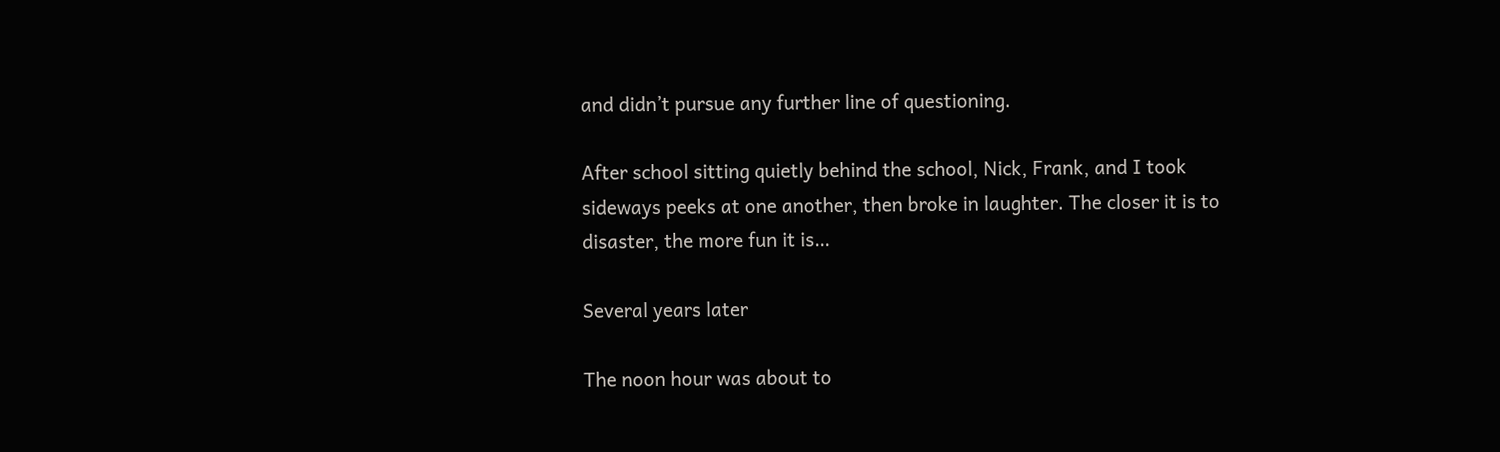and didn’t pursue any further line of questioning.

After school sitting quietly behind the school, Nick, Frank, and I took sideways peeks at one another, then broke in laughter. The closer it is to disaster, the more fun it is…

Several years later

The noon hour was about to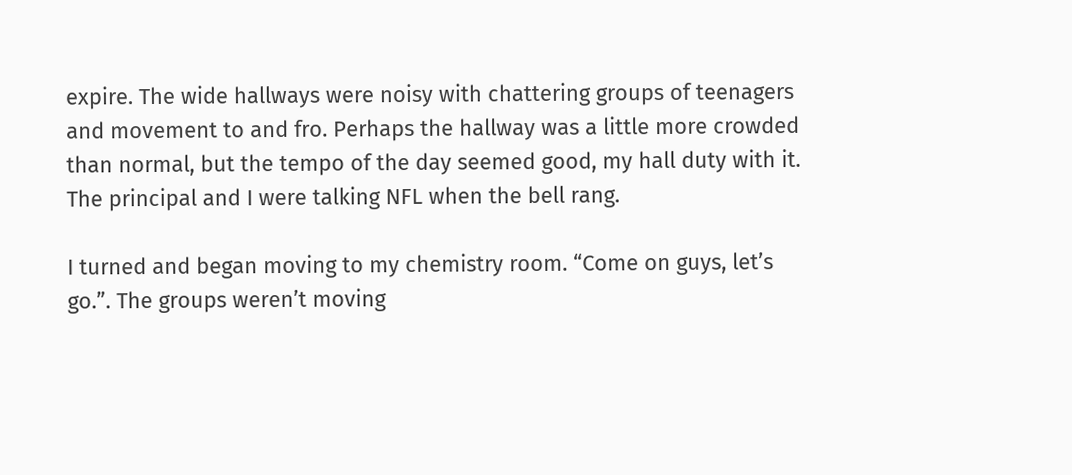expire. The wide hallways were noisy with chattering groups of teenagers and movement to and fro. Perhaps the hallway was a little more crowded than normal, but the tempo of the day seemed good, my hall duty with it. The principal and I were talking NFL when the bell rang.

I turned and began moving to my chemistry room. “Come on guys, let’s go.”. The groups weren’t moving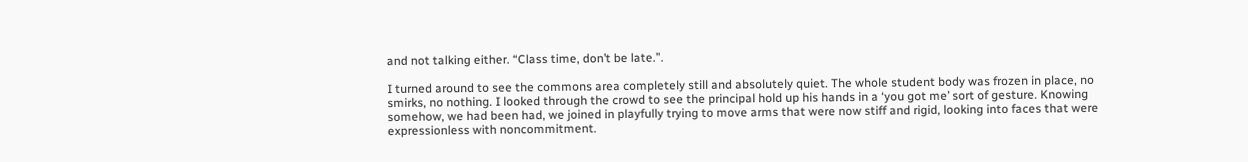and not talking either. “Class time, don’t be late.”.

I turned around to see the commons area completely still and absolutely quiet. The whole student body was frozen in place, no smirks, no nothing. I looked through the crowd to see the principal hold up his hands in a ‘you got me’ sort of gesture. Knowing somehow, we had been had, we joined in playfully trying to move arms that were now stiff and rigid, looking into faces that were expressionless with noncommitment.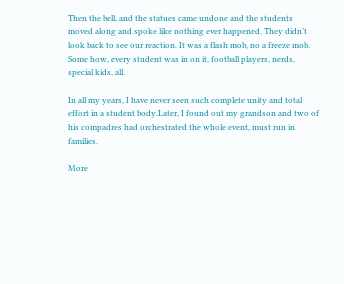Then the bell, and the statues came undone and the students moved along and spoke like nothing ever happened. They didn’t look back to see our reaction. It was a flash mob, no a freeze mob. Some how, every student was in on it, football players, nerds, special kids, all.

In all my years, I have never seen such complete unity and total effort in a student body.Later, I found out my grandson and two of his compadres had orchestrated the whole event, must run in families.

More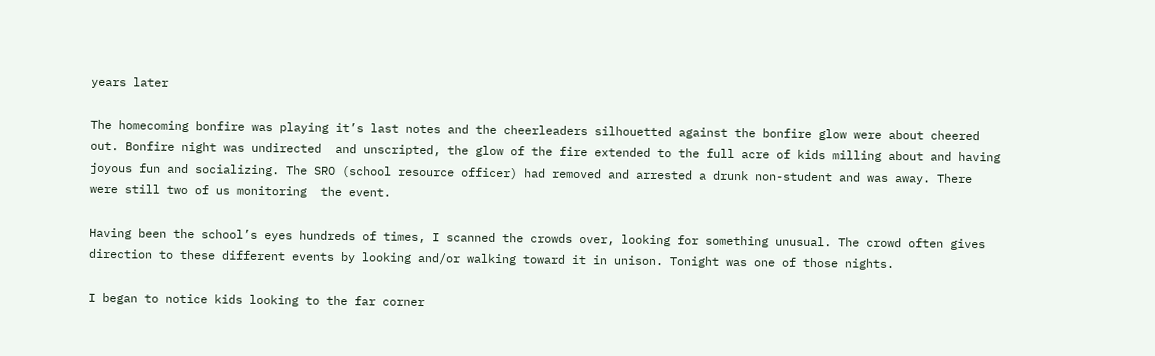years later

The homecoming bonfire was playing it’s last notes and the cheerleaders silhouetted against the bonfire glow were about cheered out. Bonfire night was undirected  and unscripted, the glow of the fire extended to the full acre of kids milling about and having joyous fun and socializing. The SRO (school resource officer) had removed and arrested a drunk non-student and was away. There were still two of us monitoring  the event.

Having been the school’s eyes hundreds of times, I scanned the crowds over, looking for something unusual. The crowd often gives direction to these different events by looking and/or walking toward it in unison. Tonight was one of those nights.

I began to notice kids looking to the far corner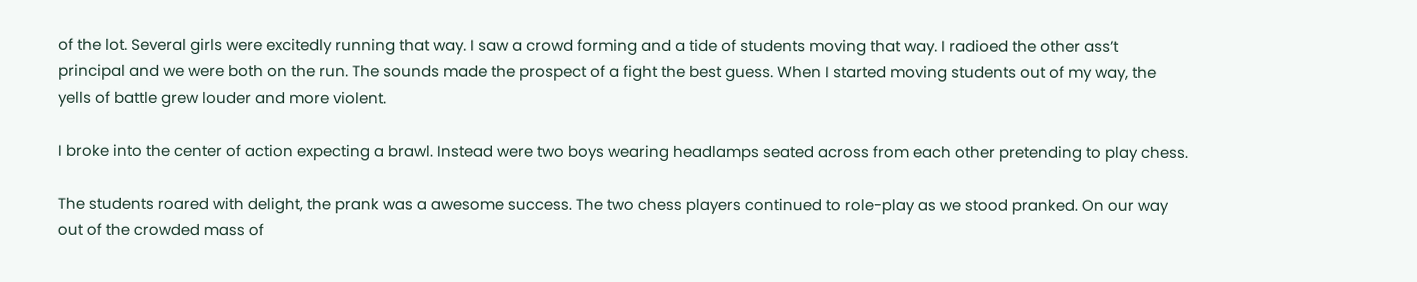of the lot. Several girls were excitedly running that way. I saw a crowd forming and a tide of students moving that way. I radioed the other ass’t principal and we were both on the run. The sounds made the prospect of a fight the best guess. When I started moving students out of my way, the yells of battle grew louder and more violent.

I broke into the center of action expecting a brawl. Instead were two boys wearing headlamps seated across from each other pretending to play chess.

The students roared with delight, the prank was a awesome success. The two chess players continued to role-play as we stood pranked. On our way out of the crowded mass of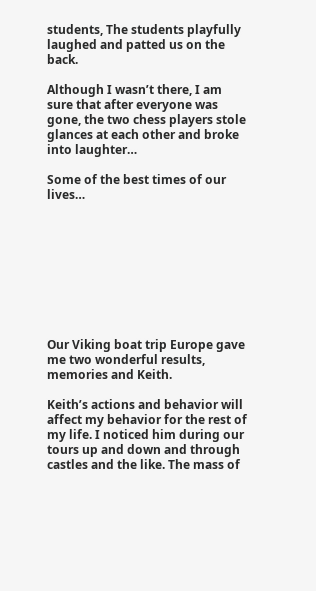students, The students playfully laughed and patted us on the back.

Although I wasn’t there, I am sure that after everyone was gone, the two chess players stole glances at each other and broke into laughter…

Some of the best times of our lives…









Our Viking boat trip Europe gave me two wonderful results, memories and Keith.

Keith’s actions and behavior will affect my behavior for the rest of my life. I noticed him during our tours up and down and through castles and the like. The mass of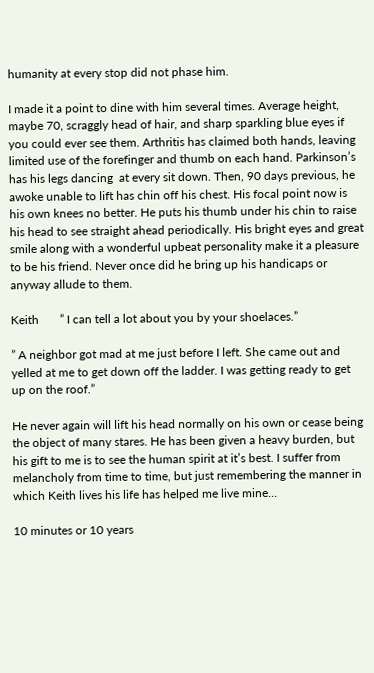humanity at every stop did not phase him.

I made it a point to dine with him several times. Average height, maybe 70, scraggly head of hair, and sharp sparkling blue eyes if you could ever see them. Arthritis has claimed both hands, leaving limited use of the forefinger and thumb on each hand. Parkinson’s has his legs dancing  at every sit down. Then, 90 days previous, he awoke unable to lift has chin off his chest. His focal point now is his own knees no better. He puts his thumb under his chin to raise his head to see straight ahead periodically. His bright eyes and great  smile along with a wonderful upbeat personality make it a pleasure to be his friend. Never once did he bring up his handicaps or anyway allude to them.

Keith       ” I can tell a lot about you by your shoelaces.”

” A neighbor got mad at me just before I left. She came out and yelled at me to get down off the ladder. I was getting ready to get up on the roof.”

He never again will lift his head normally on his own or cease being the object of many stares. He has been given a heavy burden, but his gift to me is to see the human spirit at it’s best. I suffer from melancholy from time to time, but just remembering the manner in which Keith lives his life has helped me live mine…

10 minutes or 10 years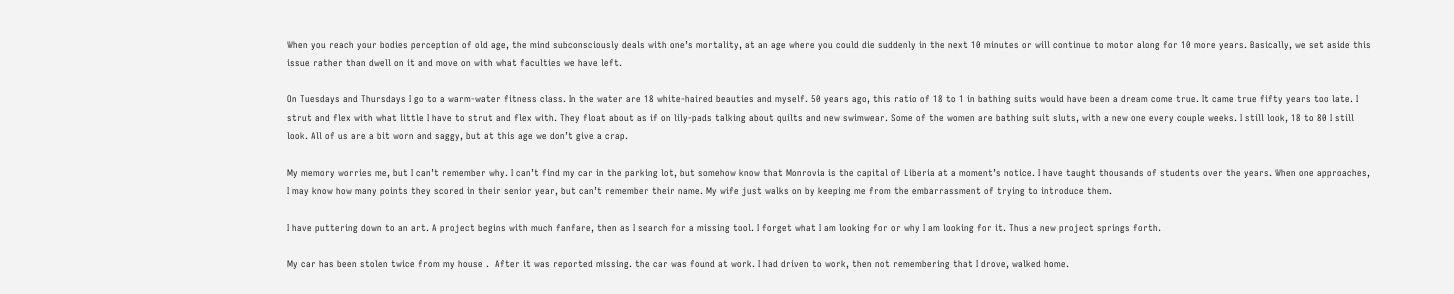When you reach your bodies perception of old age, the mind subconsciously deals with one’s mortality, at an age where you could die suddenly in the next 10 minutes or will continue to motor along for 10 more years. Basically, we set aside this issue rather than dwell on it and move on with what faculties we have left.

On Tuesdays and Thursdays I go to a warm-water fitness class. In the water are 18 white-haired beauties and myself. 50 years ago, this ratio of 18 to 1 in bathing suits would have been a dream come true. It came true fifty years too late. I strut and flex with what little I have to strut and flex with. They float about as if on lily-pads talking about quilts and new swimwear. Some of the women are bathing suit sluts, with a new one every couple weeks. I still look, 18 to 80 I still look. All of us are a bit worn and saggy, but at this age we don’t give a crap.

My memory worries me, but I can’t remember why. I can’t find my car in the parking lot, but somehow know that Monrovia is the capital of Liberia at a moment’s notice. I have taught thousands of students over the years. When one approaches, I may know how many points they scored in their senior year, but can’t remember their name. My wife just walks on by keeping me from the embarrassment of trying to introduce them.

I have puttering down to an art. A project begins with much fanfare, then as I search for a missing tool. I forget what I am looking for or why I am looking for it. Thus a new project springs forth.

My car has been stolen twice from my house .  After it was reported missing. the car was found at work. I had driven to work, then not remembering that I drove, walked home.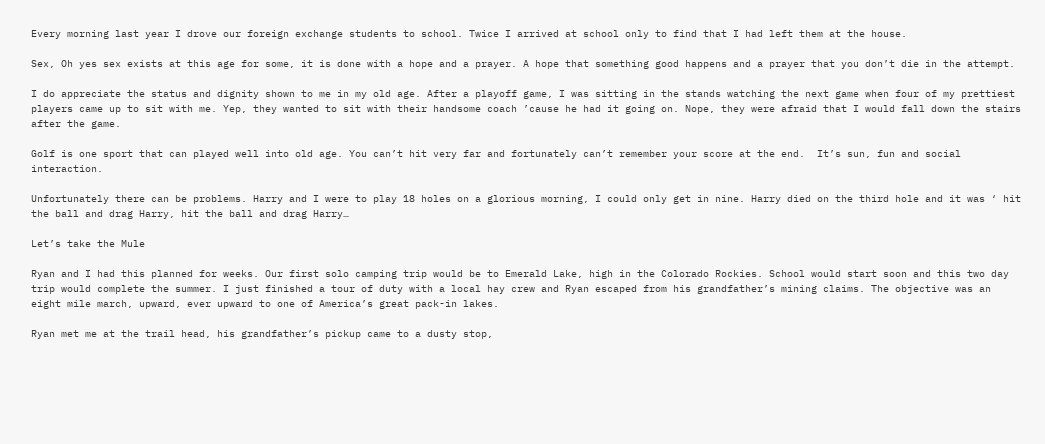Every morning last year I drove our foreign exchange students to school. Twice I arrived at school only to find that I had left them at the house.

Sex, Oh yes sex exists at this age for some, it is done with a hope and a prayer. A hope that something good happens and a prayer that you don’t die in the attempt.

I do appreciate the status and dignity shown to me in my old age. After a playoff game, I was sitting in the stands watching the next game when four of my prettiest players came up to sit with me. Yep, they wanted to sit with their handsome coach ’cause he had it going on. Nope, they were afraid that I would fall down the stairs after the game.

Golf is one sport that can played well into old age. You can’t hit very far and fortunately can’t remember your score at the end.  It’s sun, fun and social interaction.

Unfortunately there can be problems. Harry and I were to play 18 holes on a glorious morning, I could only get in nine. Harry died on the third hole and it was ‘ hit the ball and drag Harry, hit the ball and drag Harry…

Let’s take the Mule

Ryan and I had this planned for weeks. Our first solo camping trip would be to Emerald Lake, high in the Colorado Rockies. School would start soon and this two day trip would complete the summer. I just finished a tour of duty with a local hay crew and Ryan escaped from his grandfather’s mining claims. The objective was an eight mile march, upward, ever upward to one of America’s great pack-in lakes.

Ryan met me at the trail head, his grandfather’s pickup came to a dusty stop,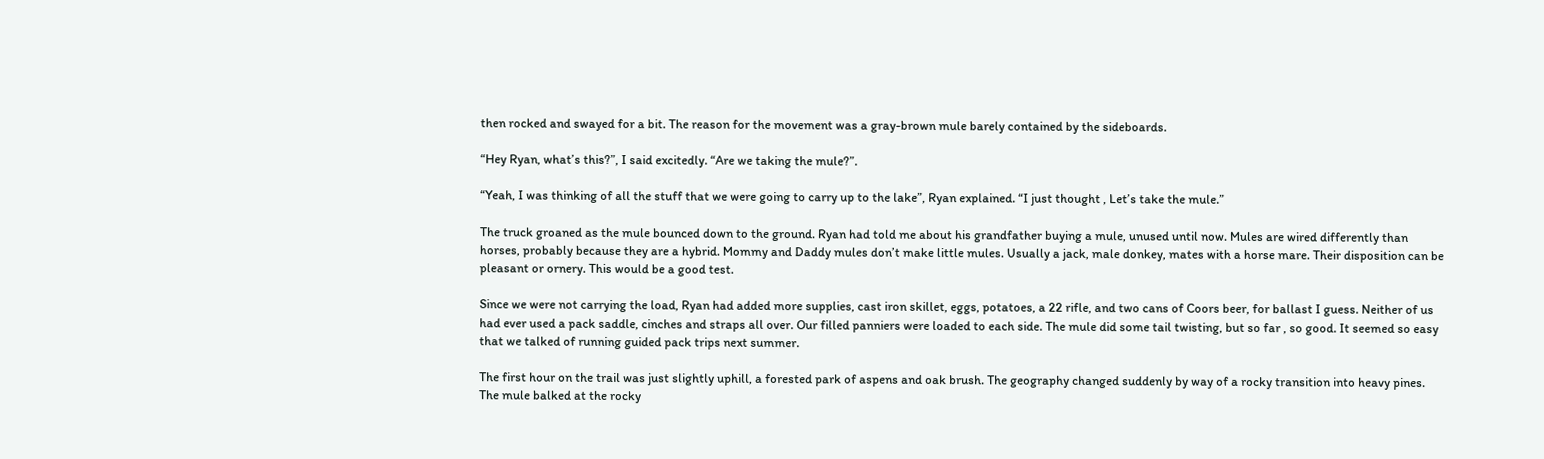then rocked and swayed for a bit. The reason for the movement was a gray-brown mule barely contained by the sideboards.

“Hey Ryan, what’s this?”, I said excitedly. “Are we taking the mule?”.

“Yeah, I was thinking of all the stuff that we were going to carry up to the lake”, Ryan explained. “I just thought , Let’s take the mule.”

The truck groaned as the mule bounced down to the ground. Ryan had told me about his grandfather buying a mule, unused until now. Mules are wired differently than horses, probably because they are a hybrid. Mommy and Daddy mules don’t make little mules. Usually a jack, male donkey, mates with a horse mare. Their disposition can be pleasant or ornery. This would be a good test.

Since we were not carrying the load, Ryan had added more supplies, cast iron skillet, eggs, potatoes, a 22 rifle, and two cans of Coors beer, for ballast I guess. Neither of us had ever used a pack saddle, cinches and straps all over. Our filled panniers were loaded to each side. The mule did some tail twisting, but so far , so good. It seemed so easy that we talked of running guided pack trips next summer.

The first hour on the trail was just slightly uphill, a forested park of aspens and oak brush. The geography changed suddenly by way of a rocky transition into heavy pines. The mule balked at the rocky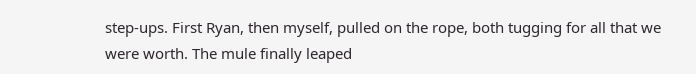step-ups. First Ryan, then myself, pulled on the rope, both tugging for all that we were worth. The mule finally leaped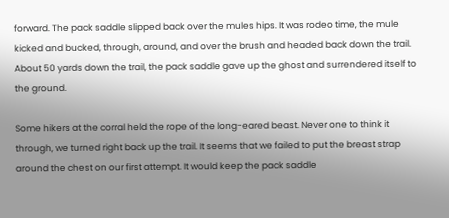forward. The pack saddle slipped back over the mules hips. It was rodeo time, the mule kicked and bucked, through, around, and over the brush and headed back down the trail. About 50 yards down the trail, the pack saddle gave up the ghost and surrendered itself to the ground.

Some hikers at the corral held the rope of the long-eared beast. Never one to think it through, we turned right back up the trail. It seems that we failed to put the breast strap  around the chest on our first attempt. It would keep the pack saddle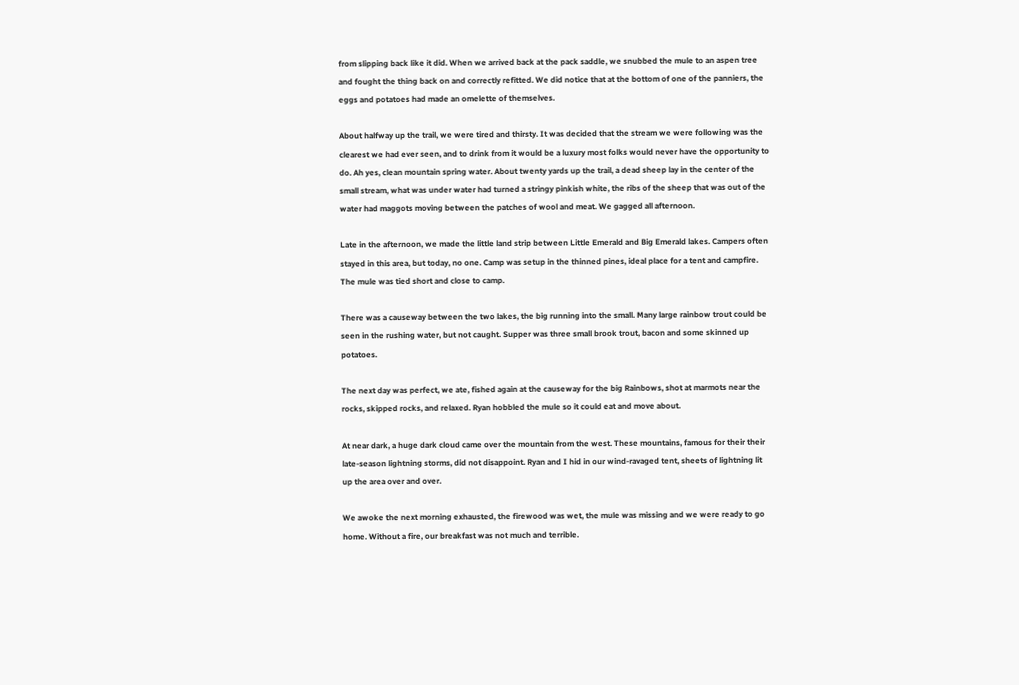from slipping back like it did. When we arrived back at the pack saddle, we snubbed the mule to an aspen tree and fought the thing back on and correctly refitted. We did notice that at the bottom of one of the panniers, the eggs and potatoes had made an omelette of themselves.

About halfway up the trail, we were tired and thirsty. It was decided that the stream we were following was the clearest we had ever seen, and to drink from it would be a luxury most folks would never have the opportunity to do. Ah yes, clean mountain spring water. About twenty yards up the trail, a dead sheep lay in the center of the small stream, what was under water had turned a stringy pinkish white, the ribs of the sheep that was out of the water had maggots moving between the patches of wool and meat. We gagged all afternoon.

Late in the afternoon, we made the little land strip between Little Emerald and Big Emerald lakes. Campers often stayed in this area, but today, no one. Camp was setup in the thinned pines, ideal place for a tent and campfire. The mule was tied short and close to camp.

There was a causeway between the two lakes, the big running into the small. Many large rainbow trout could be seen in the rushing water, but not caught. Supper was three small brook trout, bacon and some skinned up potatoes.

The next day was perfect, we ate, fished again at the causeway for the big Rainbows, shot at marmots near the rocks, skipped rocks, and relaxed. Ryan hobbled the mule so it could eat and move about.

At near dark, a huge dark cloud came over the mountain from the west. These mountains, famous for their their late-season lightning storms, did not disappoint. Ryan and I hid in our wind-ravaged tent, sheets of lightning lit up the area over and over.

We awoke the next morning exhausted, the firewood was wet, the mule was missing and we were ready to go home. Without a fire, our breakfast was not much and terrible.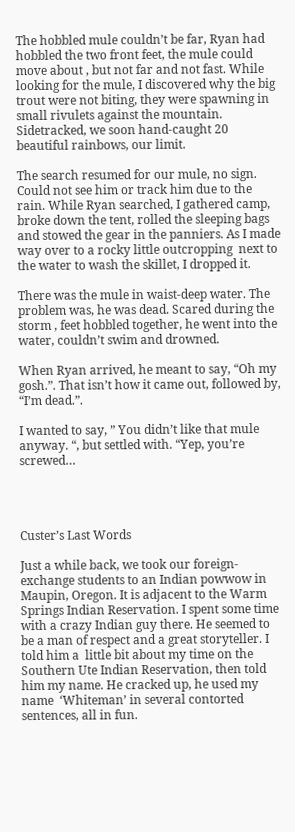The hobbled mule couldn’t be far, Ryan had hobbled the two front feet, the mule could move about , but not far and not fast. While looking for the mule, I discovered why the big trout were not biting, they were spawning in small rivulets against the mountain. Sidetracked, we soon hand-caught 20 beautiful rainbows, our limit.

The search resumed for our mule, no sign. Could not see him or track him due to the rain. While Ryan searched, I gathered camp, broke down the tent, rolled the sleeping bags and stowed the gear in the panniers. As I made way over to a rocky little outcropping  next to the water to wash the skillet, I dropped it.

There was the mule in waist-deep water. The problem was, he was dead. Scared during the storm , feet hobbled together, he went into the water, couldn’t swim and drowned.

When Ryan arrived, he meant to say, “Oh my gosh.”. That isn’t how it came out, followed by, “I’m dead.”.

I wanted to say, ” You didn’t like that mule anyway. “, but settled with. “Yep, you’re screwed…




Custer’s Last Words

Just a while back, we took our foreign-exchange students to an Indian powwow in Maupin, Oregon. It is adjacent to the Warm Springs Indian Reservation. I spent some time with a crazy Indian guy there. He seemed to be a man of respect and a great storyteller. I told him a  little bit about my time on the Southern Ute Indian Reservation, then told him my name. He cracked up, he used my name  ‘Whiteman’ in several contorted sentences, all in fun.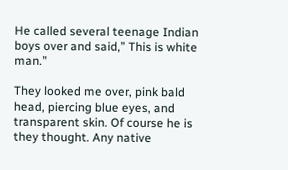He called several teenage Indian boys over and said,” This is white man.”

They looked me over, pink bald head, piercing blue eyes, and  transparent skin. Of course he is they thought. Any native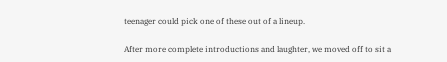teenager could pick one of these out of a lineup.

After more complete introductions and laughter, we moved off to sit a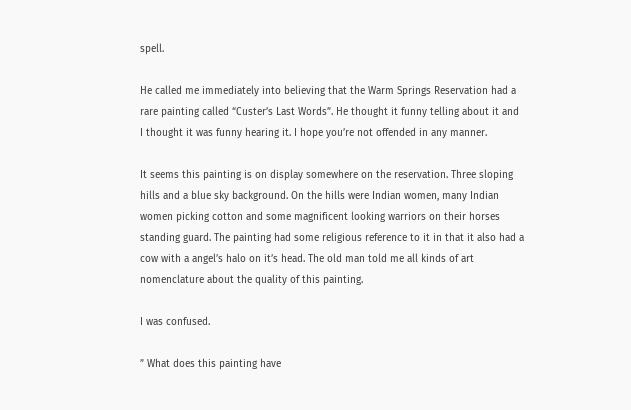spell.

He called me immediately into believing that the Warm Springs Reservation had a rare painting called “Custer’s Last Words”. He thought it funny telling about it and I thought it was funny hearing it. I hope you’re not offended in any manner.

It seems this painting is on display somewhere on the reservation. Three sloping hills and a blue sky background. On the hills were Indian women, many Indian women picking cotton and some magnificent looking warriors on their horses standing guard. The painting had some religious reference to it in that it also had a cow with a angel’s halo on it’s head. The old man told me all kinds of art nomenclature about the quality of this painting.

I was confused.

” What does this painting have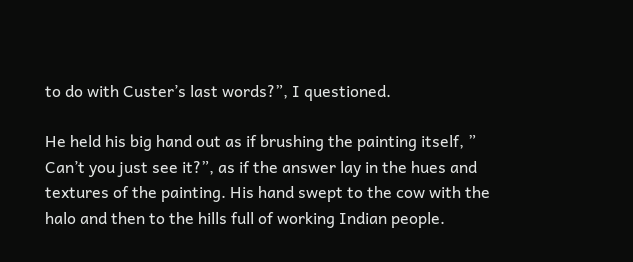to do with Custer’s last words?”, I questioned.

He held his big hand out as if brushing the painting itself, ” Can’t you just see it?”, as if the answer lay in the hues and textures of the painting. His hand swept to the cow with the halo and then to the hills full of working Indian people.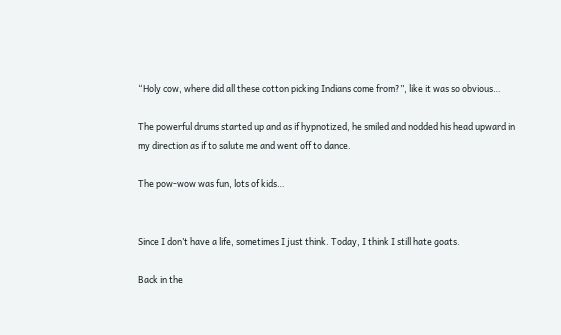“Holy cow, where did all these cotton picking Indians come from?”, like it was so obvious…

The powerful drums started up and as if hypnotized, he smiled and nodded his head upward in my direction as if to salute me and went off to dance.

The pow-wow was fun, lots of kids…


Since I don’t have a life, sometimes I just think. Today, I think I still hate goats.

Back in the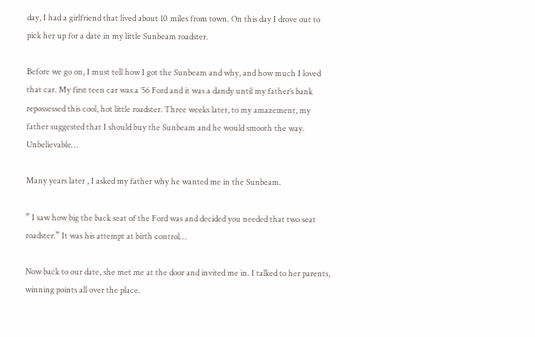day, I had a girlfriend that lived about 10 miles from town. On this day I drove out to pick her up for a date in my little Sunbeam roadster.

Before we go on, I must tell how I got the Sunbeam and why, and how much I loved that car. My first teen car was a ’56 Ford and it was a dandy until my father’s bank repossessed this cool, hot little roadster. Three weeks later, to my amazement, my father suggested that I should buy the Sunbeam and he would smooth the way. Unbelievable…

Many years later , I asked my father why he wanted me in the Sunbeam.

” I saw how big the back seat of the Ford was and decided you needed that two seat roadster.” It was his attempt at birth control…

Now back to our date, she met me at the door and invited me in. I talked to her parents, winning points all over the place.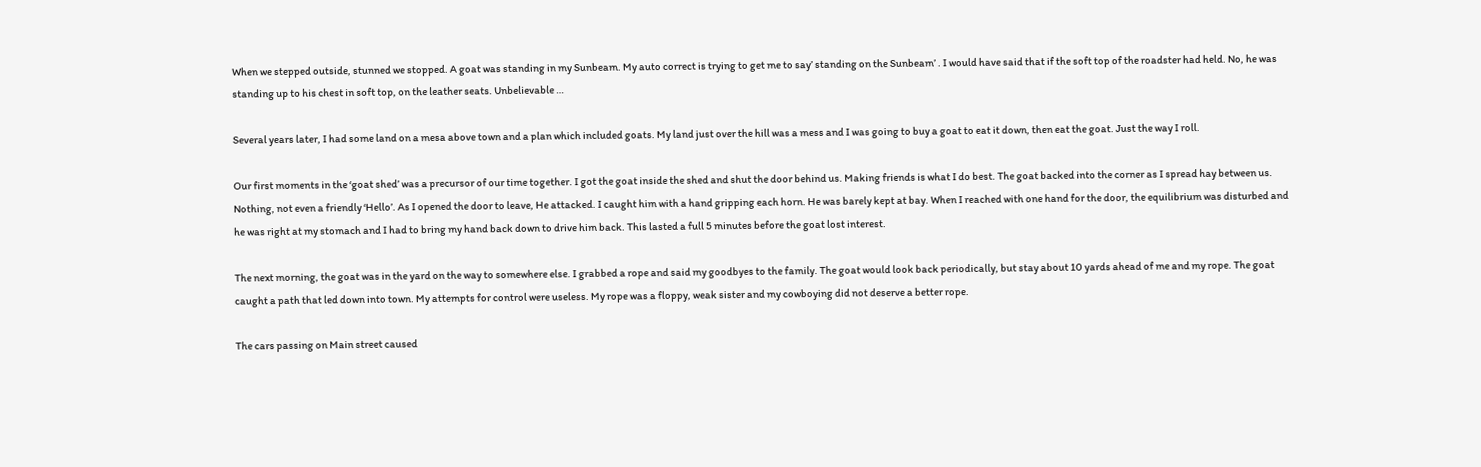When we stepped outside, stunned we stopped. A goat was standing in my Sunbeam. My auto correct is trying to get me to say’ standing on the Sunbeam’ . I would have said that if the soft top of the roadster had held. No, he was standing up to his chest in soft top, on the leather seats. Unbelievable …

Several years later, I had some land on a mesa above town and a plan which included goats. My land just over the hill was a mess and I was going to buy a goat to eat it down, then eat the goat. Just the way I roll.

Our first moments in the ‘goat shed’ was a precursor of our time together. I got the goat inside the shed and shut the door behind us. Making friends is what I do best. The goat backed into the corner as I spread hay between us. Nothing, not even a friendly ‘Hello’. As I opened the door to leave, He attacked. I caught him with a hand gripping each horn. He was barely kept at bay. When I reached with one hand for the door, the equilibrium was disturbed and he was right at my stomach and I had to bring my hand back down to drive him back. This lasted a full 5 minutes before the goat lost interest.

The next morning, the goat was in the yard on the way to somewhere else. I grabbed a rope and said my goodbyes to the family. The goat would look back periodically, but stay about 10 yards ahead of me and my rope. The goat caught a path that led down into town. My attempts for control were useless. My rope was a floppy, weak sister and my cowboying did not deserve a better rope.

The cars passing on Main street caused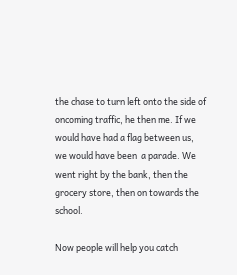the chase to turn left onto the side of oncoming traffic, he then me. If we would have had a flag between us, we would have been  a parade. We went right by the bank, then the grocery store, then on towards the school.

Now people will help you catch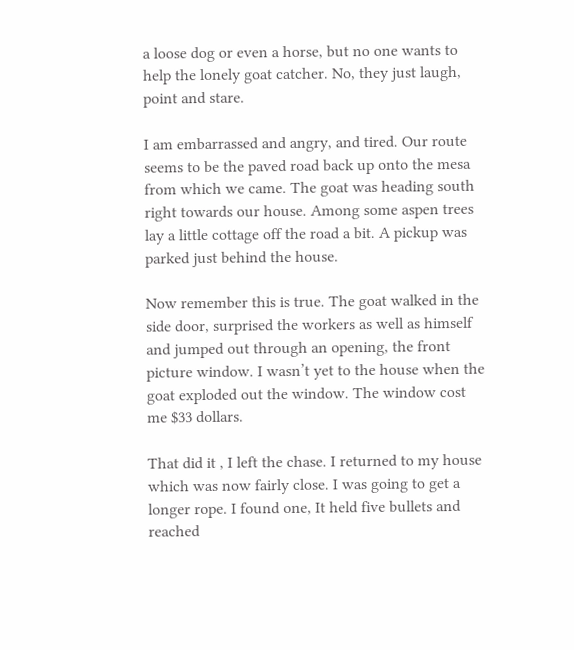a loose dog or even a horse, but no one wants to help the lonely goat catcher. No, they just laugh, point and stare.

I am embarrassed and angry, and tired. Our route seems to be the paved road back up onto the mesa from which we came. The goat was heading south right towards our house. Among some aspen trees lay a little cottage off the road a bit. A pickup was parked just behind the house.

Now remember this is true. The goat walked in the side door, surprised the workers as well as himself and jumped out through an opening, the front picture window. I wasn’t yet to the house when the goat exploded out the window. The window cost me $33 dollars.

That did it , I left the chase. I returned to my house which was now fairly close. I was going to get a longer rope. I found one, It held five bullets and reached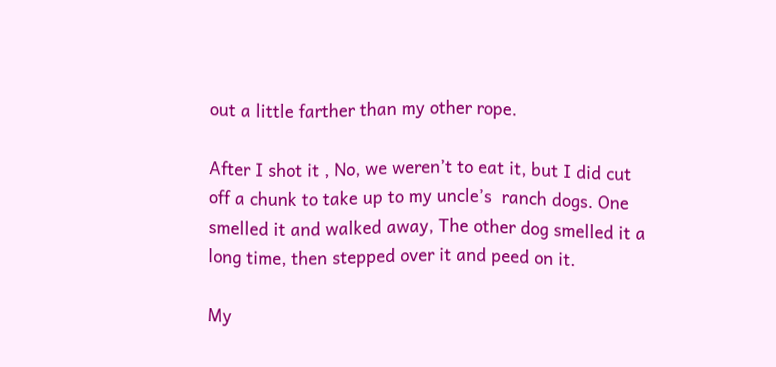out a little farther than my other rope.

After I shot it , No, we weren’t to eat it, but I did cut off a chunk to take up to my uncle’s  ranch dogs. One smelled it and walked away, The other dog smelled it a long time, then stepped over it and peed on it.

My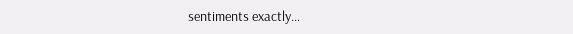sentiments exactly…